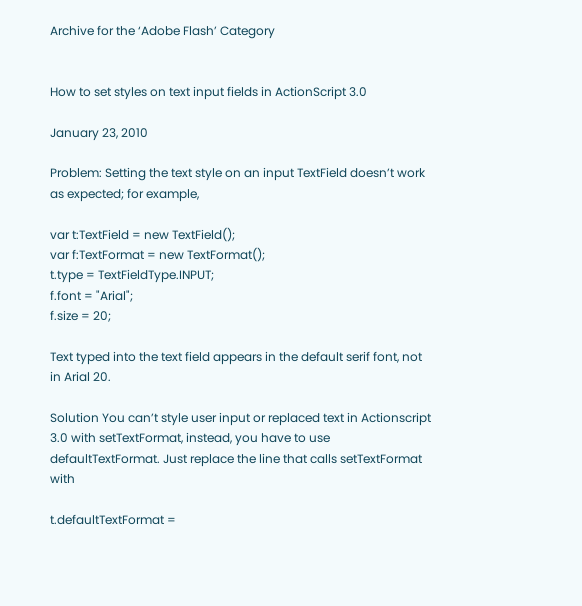Archive for the ‘Adobe Flash’ Category


How to set styles on text input fields in ActionScript 3.0

January 23, 2010

Problem: Setting the text style on an input TextField doesn’t work as expected; for example,

var t:TextField = new TextField();
var f:TextFormat = new TextFormat();
t.type = TextFieldType.INPUT;
f.font = "Arial";
f.size = 20;

Text typed into the text field appears in the default serif font, not in Arial 20.

Solution You can’t style user input or replaced text in Actionscript 3.0 with setTextFormat, instead, you have to use defaultTextFormat. Just replace the line that calls setTextFormat with

t.defaultTextFormat =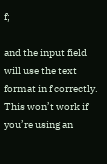f;

and the input field will use the text format in f correctly. This won’t work if you’re using an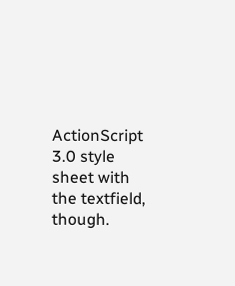ActionScript 3.0 style sheet with the textfield, though.